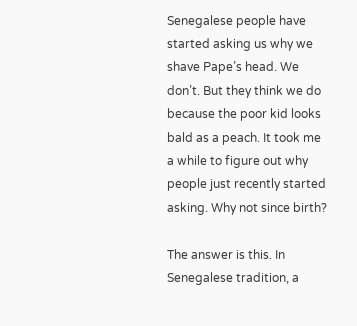Senegalese people have started asking us why we shave Pape’s head. We don’t. But they think we do because the poor kid looks bald as a peach. It took me a while to figure out why people just recently started asking. Why not since birth?

The answer is this. In Senegalese tradition, a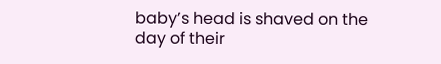baby’s head is shaved on the day of their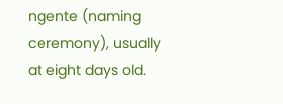ngente (naming ceremony), usually at eight days old.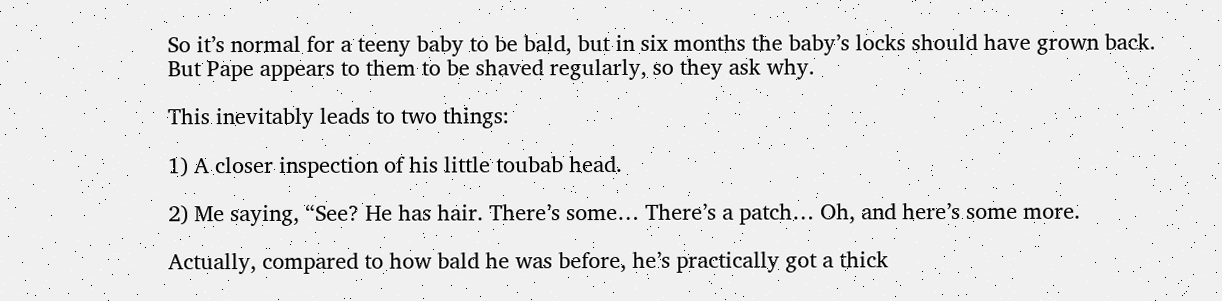So it’s normal for a teeny baby to be bald, but in six months the baby’s locks should have grown back. But Pape appears to them to be shaved regularly, so they ask why.

This inevitably leads to two things:

1) A closer inspection of his little toubab head.

2) Me saying, “See? He has hair. There’s some… There’s a patch… Oh, and here’s some more.

Actually, compared to how bald he was before, he’s practically got a thick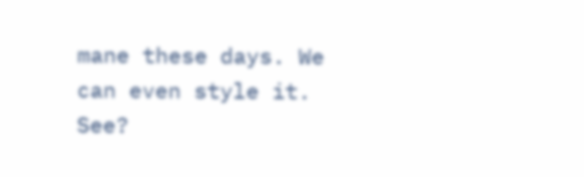mane these days. We can even style it. See?